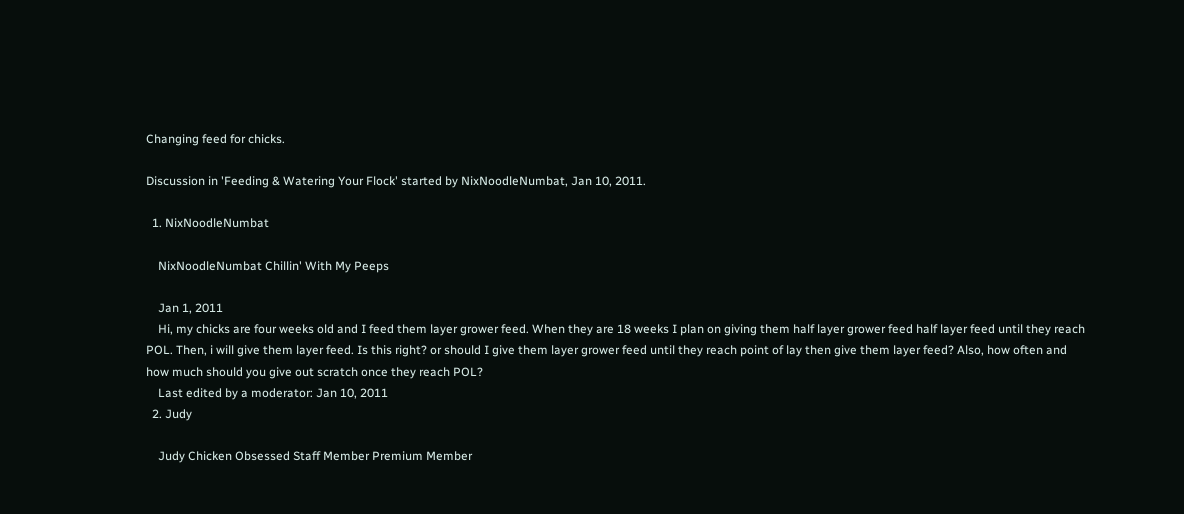Changing feed for chicks.

Discussion in 'Feeding & Watering Your Flock' started by NixNoodleNumbat, Jan 10, 2011.

  1. NixNoodleNumbat

    NixNoodleNumbat Chillin' With My Peeps

    Jan 1, 2011
    Hi, my chicks are four weeks old and I feed them layer grower feed. When they are 18 weeks I plan on giving them half layer grower feed half layer feed until they reach POL. Then, i will give them layer feed. Is this right? or should I give them layer grower feed until they reach point of lay then give them layer feed? Also, how often and how much should you give out scratch once they reach POL?
    Last edited by a moderator: Jan 10, 2011
  2. Judy

    Judy Chicken Obsessed Staff Member Premium Member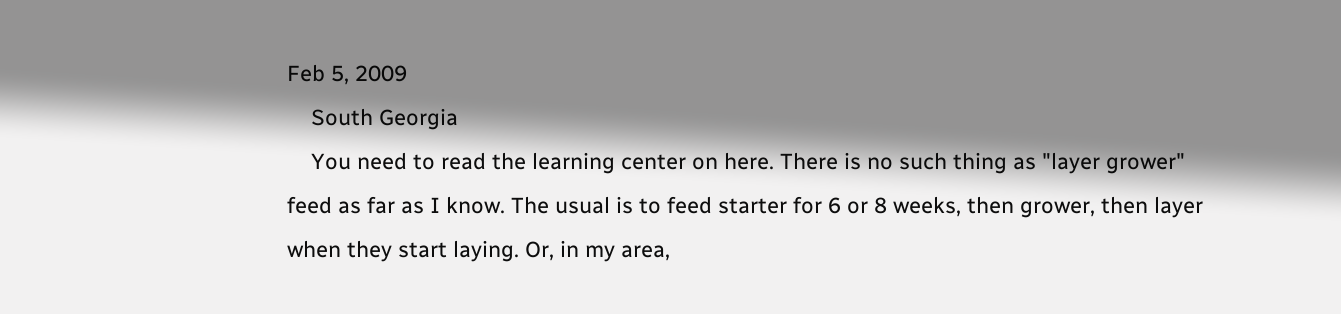Feb 5, 2009
    South Georgia
    You need to read the learning center on here. There is no such thing as "layer grower" feed as far as I know. The usual is to feed starter for 6 or 8 weeks, then grower, then layer when they start laying. Or, in my area,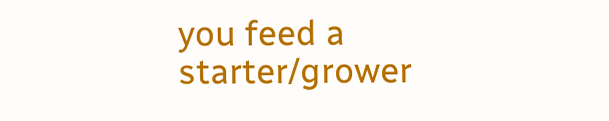you feed a starter/grower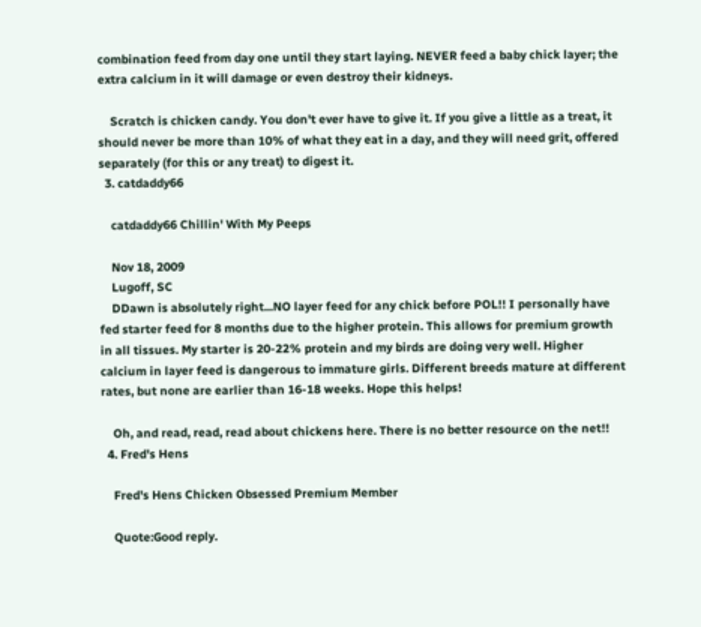combination feed from day one until they start laying. NEVER feed a baby chick layer; the extra calcium in it will damage or even destroy their kidneys.

    Scratch is chicken candy. You don't ever have to give it. If you give a little as a treat, it should never be more than 10% of what they eat in a day, and they will need grit, offered separately (for this or any treat) to digest it.
  3. catdaddy66

    catdaddy66 Chillin' With My Peeps

    Nov 18, 2009
    Lugoff, SC
    DDawn is absolutely right...NO layer feed for any chick before POL!! I personally have fed starter feed for 8 months due to the higher protein. This allows for premium growth in all tissues. My starter is 20-22% protein and my birds are doing very well. Higher calcium in layer feed is dangerous to immature girls. Different breeds mature at different rates, but none are earlier than 16-18 weeks. Hope this helps!

    Oh, and read, read, read about chickens here. There is no better resource on the net!!
  4. Fred's Hens

    Fred's Hens Chicken Obsessed Premium Member

    Quote:Good reply.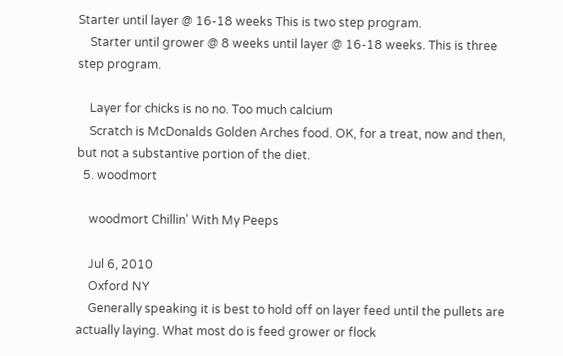Starter until layer @ 16-18 weeks This is two step program.
    Starter until grower @ 8 weeks until layer @ 16-18 weeks. This is three step program.

    Layer for chicks is no no. Too much calcium
    Scratch is McDonalds Golden Arches food. OK, for a treat, now and then, but not a substantive portion of the diet.
  5. woodmort

    woodmort Chillin' With My Peeps

    Jul 6, 2010
    Oxford NY
    Generally speaking it is best to hold off on layer feed until the pullets are actually laying. What most do is feed grower or flock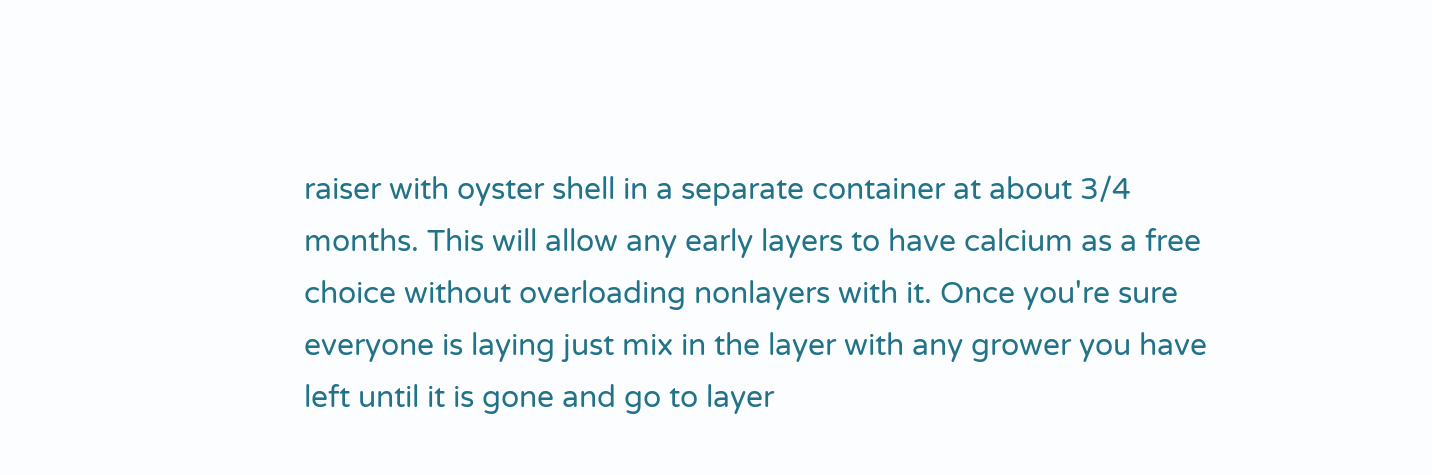raiser with oyster shell in a separate container at about 3/4 months. This will allow any early layers to have calcium as a free choice without overloading nonlayers with it. Once you're sure everyone is laying just mix in the layer with any grower you have left until it is gone and go to layer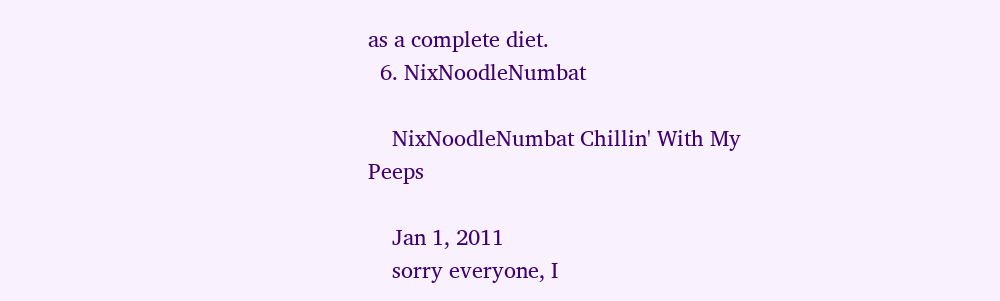as a complete diet.
  6. NixNoodleNumbat

    NixNoodleNumbat Chillin' With My Peeps

    Jan 1, 2011
    sorry everyone, I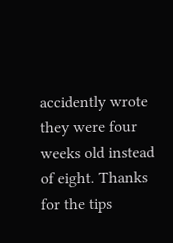accidently wrote they were four weeks old instead of eight. Thanks for the tips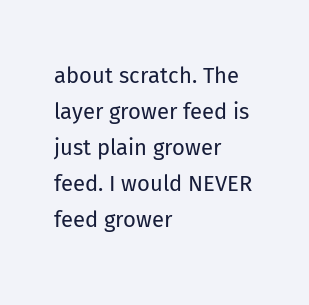about scratch. The layer grower feed is just plain grower feed. I would NEVER feed grower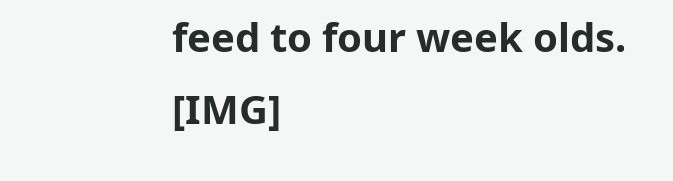feed to four week olds. [IMG]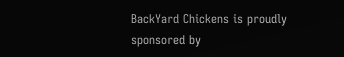BackYard Chickens is proudly sponsored by